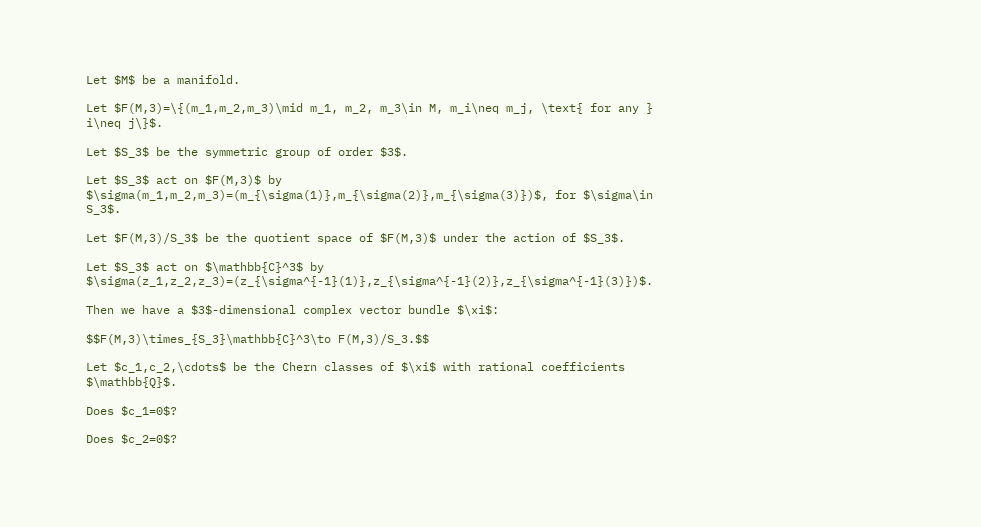Let $M$ be a manifold.

Let $F(M,3)=\{(m_1,m_2,m_3)\mid m_1, m_2, m_3\in M, m_i\neq m_j, \text{ for any } i\neq j\}$.

Let $S_3$ be the symmetric group of order $3$.

Let $S_3$ act on $F(M,3)$ by $\sigma(m_1,m_2,m_3)=(m_{\sigma(1)},m_{\sigma(2)},m_{\sigma(3)})$, for $\sigma\in S_3$.

Let $F(M,3)/S_3$ be the quotient space of $F(M,3)$ under the action of $S_3$.

Let $S_3$ act on $\mathbb{C}^3$ by $\sigma(z_1,z_2,z_3)=(z_{\sigma^{-1}(1)},z_{\sigma^{-1}(2)},z_{\sigma^{-1}(3)})$.

Then we have a $3$-dimensional complex vector bundle $\xi$:

$$F(M,3)\times_{S_3}\mathbb{C}^3\to F(M,3)/S_3.$$

Let $c_1,c_2,\cdots$ be the Chern classes of $\xi$ with rational coefficients $\mathbb{Q}$.

Does $c_1=0$?

Does $c_2=0$?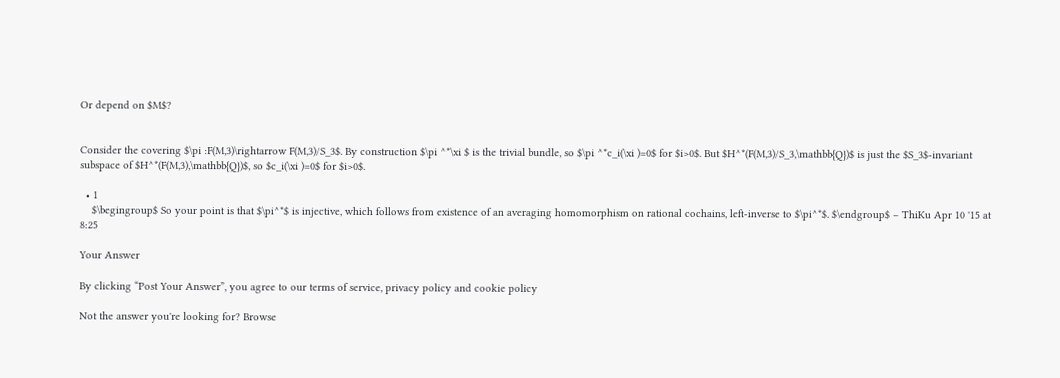Or depend on $M$?


Consider the covering $\pi :F(M,3)\rightarrow F(M,3)/S_3$. By construction $\pi ^*\xi $ is the trivial bundle, so $\pi ^*c_i(\xi )=0$ for $i>0$. But $H^*(F(M,3)/S_3,\mathbb{Q})$ is just the $S_3$-invariant subspace of $H^*(F(M,3),\mathbb{Q})$, so $c_i(\xi )=0$ for $i>0$.

  • 1
    $\begingroup$ So your point is that $\pi^*$ is injective, which follows from existence of an averaging homomorphism on rational cochains, left-inverse to $\pi^*$. $\endgroup$ – ThiKu Apr 10 '15 at 8:25

Your Answer

By clicking “Post Your Answer”, you agree to our terms of service, privacy policy and cookie policy

Not the answer you're looking for? Browse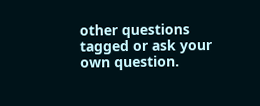other questions tagged or ask your own question.